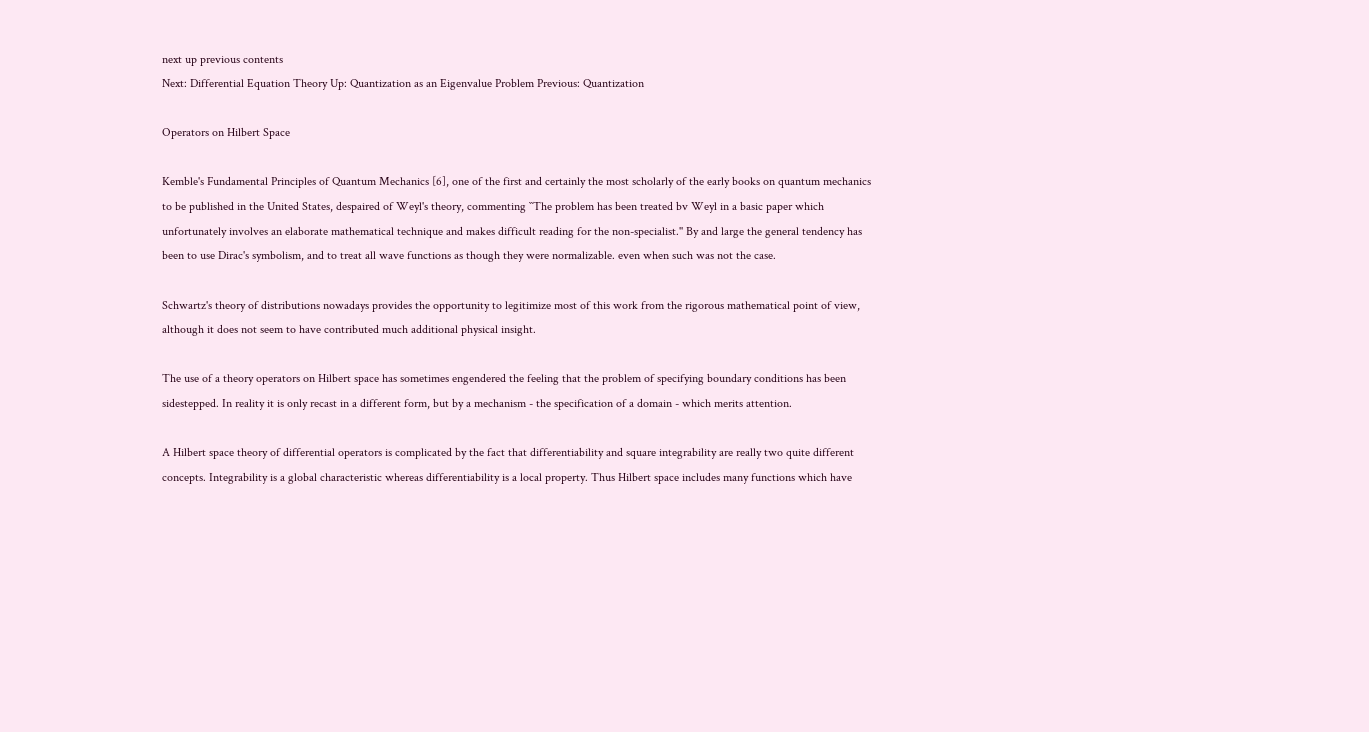next up previous contents
Next: Differential Equation Theory Up: Quantization as an Eigenvalue Problem Previous: Quantization

Operators on Hilbert Space

Kemble's Fundamental Principles of Quantum Mechanics [6], one of the first and certainly the most scholarly of the early books on quantum mechanics to be published in the United States, despaired of Weyl's theory, commenting ``The problem has been treated bv Weyl in a basic paper which unfortunately involves an elaborate mathematical technique and makes difficult reading for the non-specialist.'' By and large the general tendency has been to use Dirac's symbolism, and to treat all wave functions as though they were normalizable. even when such was not the case.

Schwartz's theory of distributions nowadays provides the opportunity to legitimize most of this work from the rigorous mathematical point of view, although it does not seem to have contributed much additional physical insight.

The use of a theory operators on Hilbert space has sometimes engendered the feeling that the problem of specifying boundary conditions has been sidestepped. In reality it is only recast in a different form, but by a mechanism - the specification of a domain - which merits attention.

A Hilbert space theory of differential operators is complicated by the fact that differentiability and square integrability are really two quite different concepts. Integrability is a global characteristic whereas differentiability is a local property. Thus Hilbert space includes many functions which have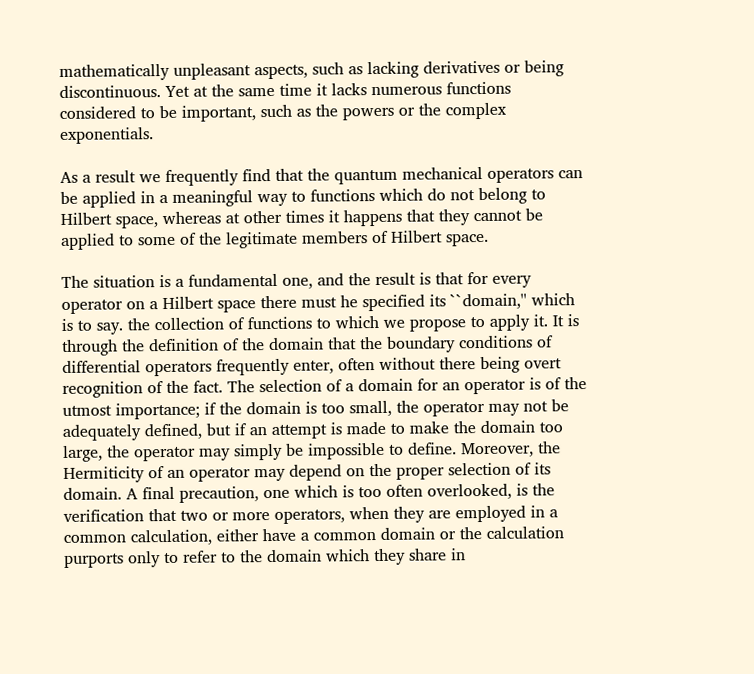mathematically unpleasant aspects, such as lacking derivatives or being discontinuous. Yet at the same time it lacks numerous functions considered to be important, such as the powers or the complex exponentials.

As a result we frequently find that the quantum mechanical operators can be applied in a meaningful way to functions which do not belong to Hilbert space, whereas at other times it happens that they cannot be applied to some of the legitimate members of Hilbert space.

The situation is a fundamental one, and the result is that for every operator on a Hilbert space there must he specified its ``domain,'' which is to say. the collection of functions to which we propose to apply it. It is through the definition of the domain that the boundary conditions of differential operators frequently enter, often without there being overt recognition of the fact. The selection of a domain for an operator is of the utmost importance; if the domain is too small, the operator may not be adequately defined, but if an attempt is made to make the domain too large, the operator may simply be impossible to define. Moreover, the Hermiticity of an operator may depend on the proper selection of its domain. A final precaution, one which is too often overlooked, is the verification that two or more operators, when they are employed in a common calculation, either have a common domain or the calculation purports only to refer to the domain which they share in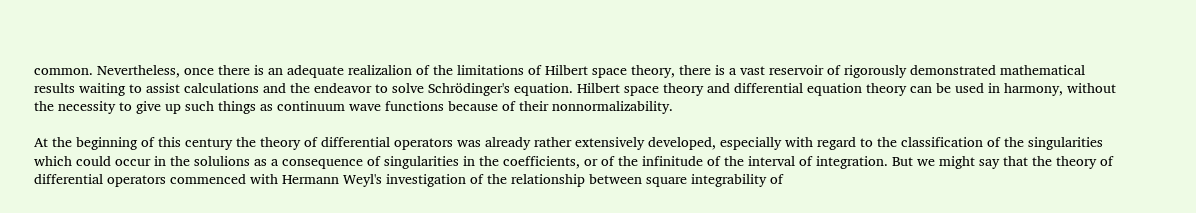common. Nevertheless, once there is an adequate realizalion of the limitations of Hilbert space theory, there is a vast reservoir of rigorously demonstrated mathematical results waiting to assist calculations and the endeavor to solve Schrödinger's equation. Hilbert space theory and differential equation theory can be used in harmony, without the necessity to give up such things as continuum wave functions because of their nonnormalizability.

At the beginning of this century the theory of differential operators was already rather extensively developed, especially with regard to the classification of the singularities which could occur in the solulions as a consequence of singularities in the coefficients, or of the infinitude of the interval of integration. But we might say that the theory of differential operators commenced with Hermann Weyl's investigation of the relationship between square integrability of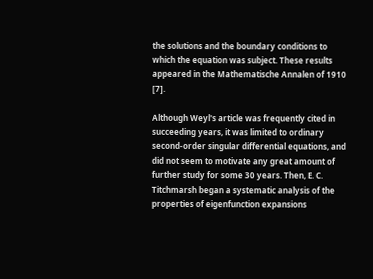the solutions and the boundary conditions to which the equation was subject. These results appeared in the Mathematische Annalen of 1910 [7].

Although Weyl's article was frequently cited in succeeding years, it was limited to ordinary second-order singular differential equations, and did not seem to motivate any great amount of further study for some 30 years. Then, E. C. Titchmarsh began a systematic analysis of the properties of eigenfunction expansions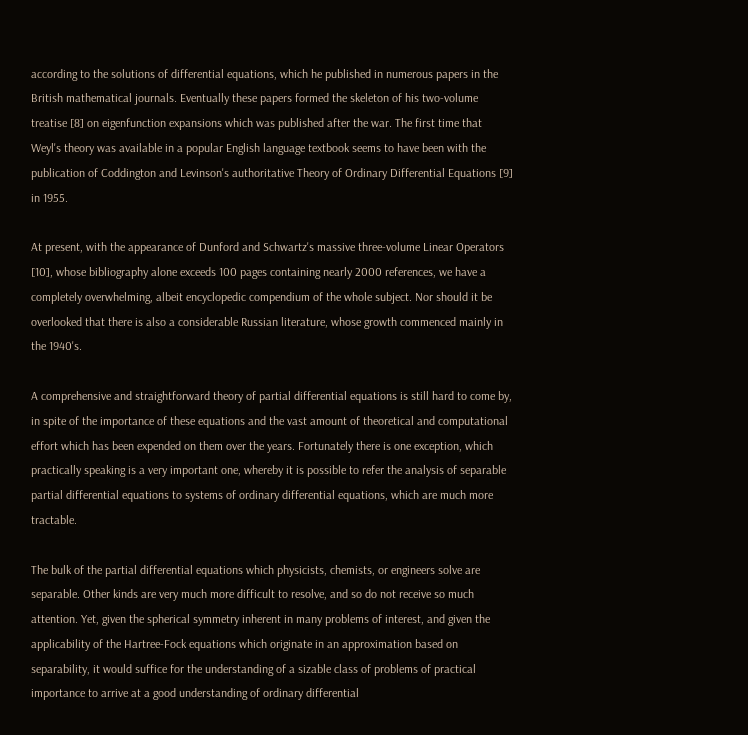according to the solutions of differential equations, which he published in numerous papers in the British mathematical journals. Eventually these papers formed the skeleton of his two-volume treatise [8] on eigenfunction expansions which was published after the war. The first time that Weyl's theory was available in a popular English language textbook seems to have been with the publication of Coddington and Levinson's authoritative Theory of Ordinary Differential Equations [9] in 1955.

At present, with the appearance of Dunford and Schwartz's massive three-volume Linear Operators [10], whose bibliography alone exceeds 100 pages containing nearly 2000 references, we have a completely overwhelming, albeit encyclopedic compendium of the whole subject. Nor should it be overlooked that there is also a considerable Russian literature, whose growth commenced mainly in the 1940's.

A comprehensive and straightforward theory of partial differential equations is still hard to come by, in spite of the importance of these equations and the vast amount of theoretical and computational effort which has been expended on them over the years. Fortunately there is one exception, which practically speaking is a very important one, whereby it is possible to refer the analysis of separable partial differential equations to systems of ordinary differential equations, which are much more tractable.

The bulk of the partial differential equations which physicists, chemists, or engineers solve are separable. Other kinds are very much more difficult to resolve, and so do not receive so much attention. Yet, given the spherical symmetry inherent in many problems of interest, and given the applicability of the Hartree-Fock equations which originate in an approximation based on separability, it would suffice for the understanding of a sizable class of problems of practical importance to arrive at a good understanding of ordinary differential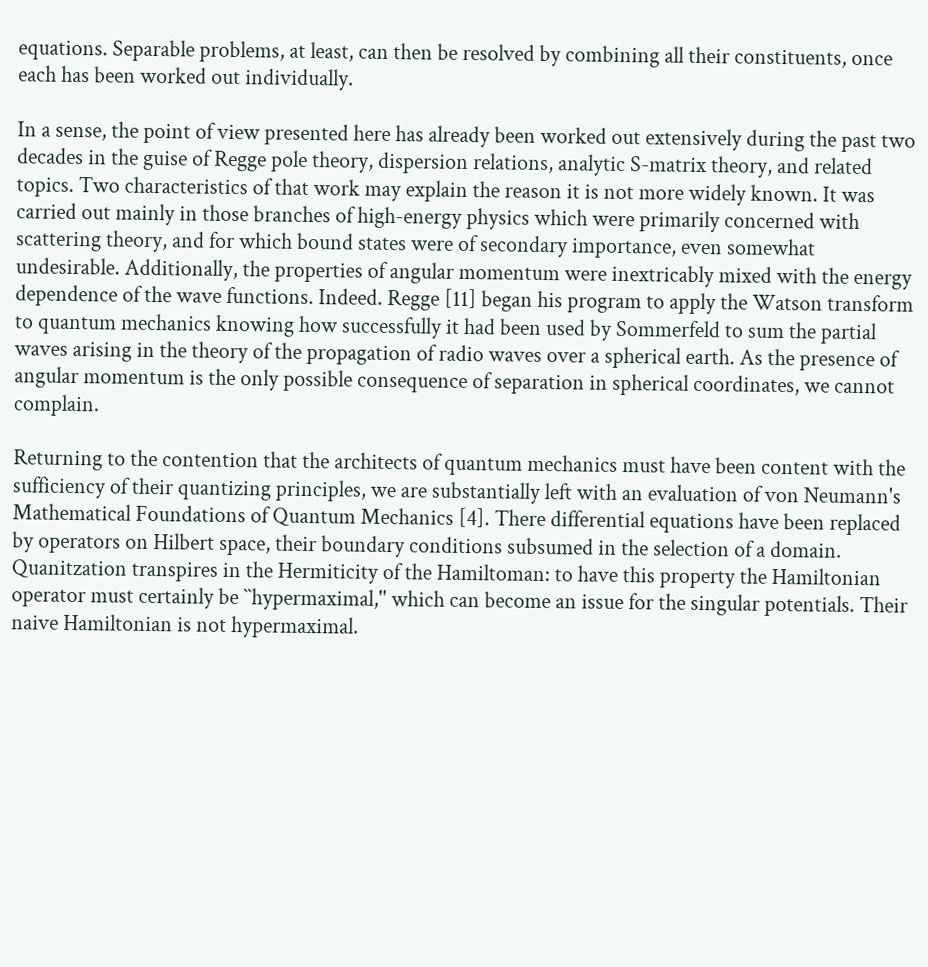equations. Separable problems, at least, can then be resolved by combining all their constituents, once each has been worked out individually.

In a sense, the point of view presented here has already been worked out extensively during the past two decades in the guise of Regge pole theory, dispersion relations, analytic S-matrix theory, and related topics. Two characteristics of that work may explain the reason it is not more widely known. It was carried out mainly in those branches of high-energy physics which were primarily concerned with scattering theory, and for which bound states were of secondary importance, even somewhat undesirable. Additionally, the properties of angular momentum were inextricably mixed with the energy dependence of the wave functions. Indeed. Regge [11] began his program to apply the Watson transform to quantum mechanics knowing how successfully it had been used by Sommerfeld to sum the partial waves arising in the theory of the propagation of radio waves over a spherical earth. As the presence of angular momentum is the only possible consequence of separation in spherical coordinates, we cannot complain.

Returning to the contention that the architects of quantum mechanics must have been content with the sufficiency of their quantizing principles, we are substantially left with an evaluation of von Neumann's Mathematical Foundations of Quantum Mechanics [4]. There differential equations have been replaced by operators on Hilbert space, their boundary conditions subsumed in the selection of a domain. Quanitzation transpires in the Hermiticity of the Hamiltoman: to have this property the Hamiltonian operator must certainly be ``hypermaximal,'' which can become an issue for the singular potentials. Their naive Hamiltonian is not hypermaximal.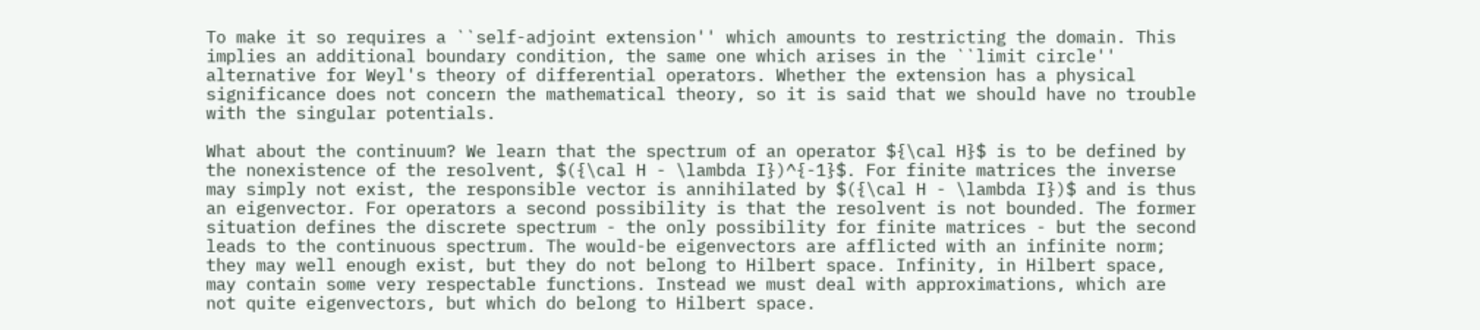To make it so requires a ``self-adjoint extension'' which amounts to restricting the domain. This implies an additional boundary condition, the same one which arises in the ``limit circle'' alternative for Weyl's theory of differential operators. Whether the extension has a physical significance does not concern the mathematical theory, so it is said that we should have no trouble with the singular potentials.

What about the continuum? We learn that the spectrum of an operator ${\cal H}$ is to be defined by the nonexistence of the resolvent, $({\cal H - \lambda I})^{-1}$. For finite matrices the inverse may simply not exist, the responsible vector is annihilated by $({\cal H - \lambda I})$ and is thus an eigenvector. For operators a second possibility is that the resolvent is not bounded. The former situation defines the discrete spectrum - the only possibility for finite matrices - but the second leads to the continuous spectrum. The would-be eigenvectors are afflicted with an infinite norm; they may well enough exist, but they do not belong to Hilbert space. Infinity, in Hilbert space, may contain some very respectable functions. Instead we must deal with approximations, which are not quite eigenvectors, but which do belong to Hilbert space.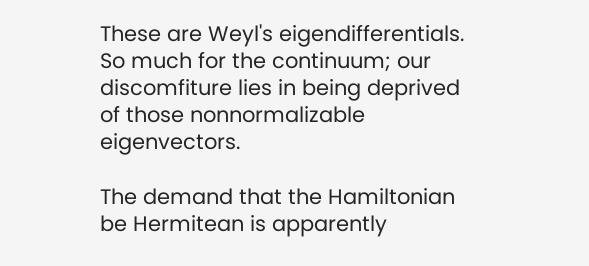These are Weyl's eigendifferentials. So much for the continuum; our discomfiture lies in being deprived of those nonnormalizable eigenvectors.

The demand that the Hamiltonian be Hermitean is apparently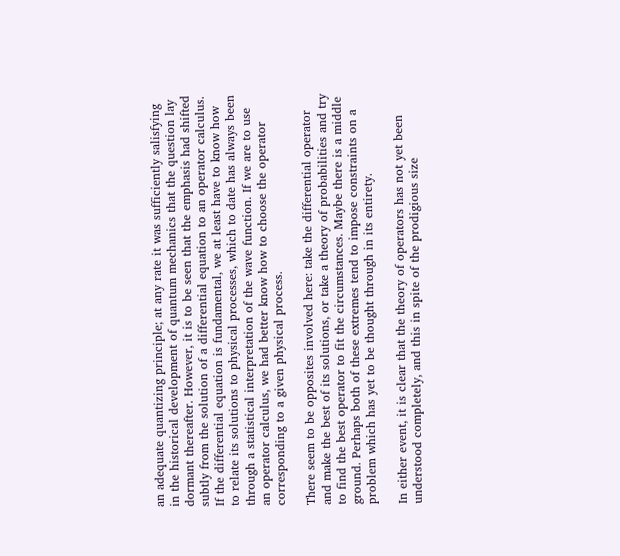an adequate quantizing principle; at any rate it was sufficiently salisfying in the historical development of quantum mechanics that the question lay dormant thereafter. However, it is to be seen that the emphasis had shifted subtly from the solution of a differential equation to an operator calculus. If the differential equation is fundamental, we at least have to know how to relate its solutions to physical processes, which to date has always been through a statistical interpretation of the wave function. If we are to use an operator calculus, we had better know how to choose the operator corresponding to a given physical process.

There seem to be opposites involved here: take the differential operator and make the best of its solutions, or take a theory of probabilities and try to find the best operator to fit the circumstances. Maybe there is a middle ground. Perhaps both of these extremes tend to impose constraints on a problem which has yet to be thought through in its entirety.

In either event, it is clear that the theory of operators has not yet been understood completely, and this in spite of the prodigious size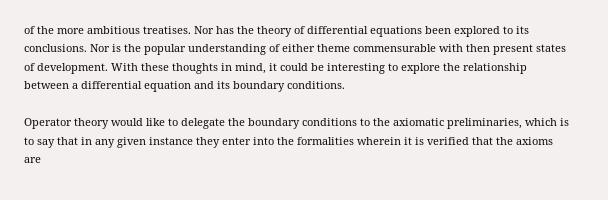of the more ambitious treatises. Nor has the theory of differential equations been explored to its conclusions. Nor is the popular understanding of either theme commensurable with then present states of development. With these thoughts in mind, it could be interesting to explore the relationship between a differential equation and its boundary conditions.

Operator theory would like to delegate the boundary conditions to the axiomatic preliminaries, which is to say that in any given instance they enter into the formalities wherein it is verified that the axioms are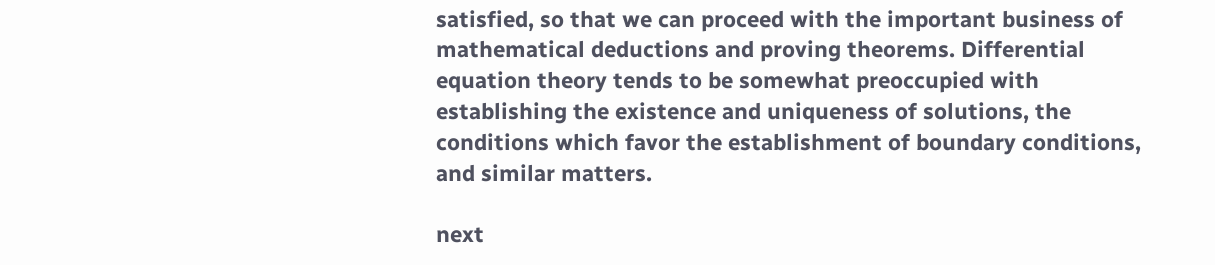satisfied, so that we can proceed with the important business of mathematical deductions and proving theorems. Differential equation theory tends to be somewhat preoccupied with establishing the existence and uniqueness of solutions, the conditions which favor the establishment of boundary conditions, and similar matters.

next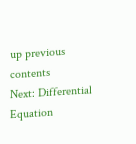up previous contents
Next: Differential Equation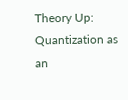Theory Up: Quantization as an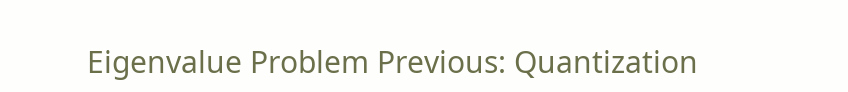Eigenvalue Problem Previous: Quantization